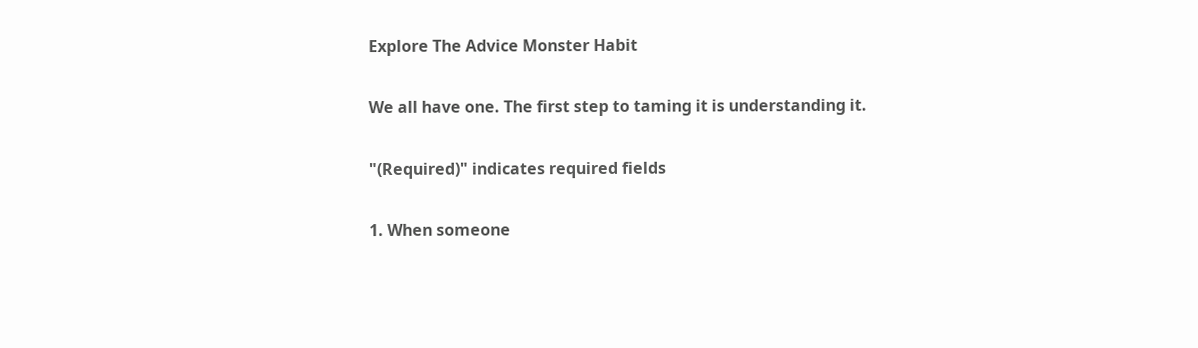Explore The Advice Monster Habit

We all have one. The first step to taming it is understanding it.

"(Required)" indicates required fields

1. When someone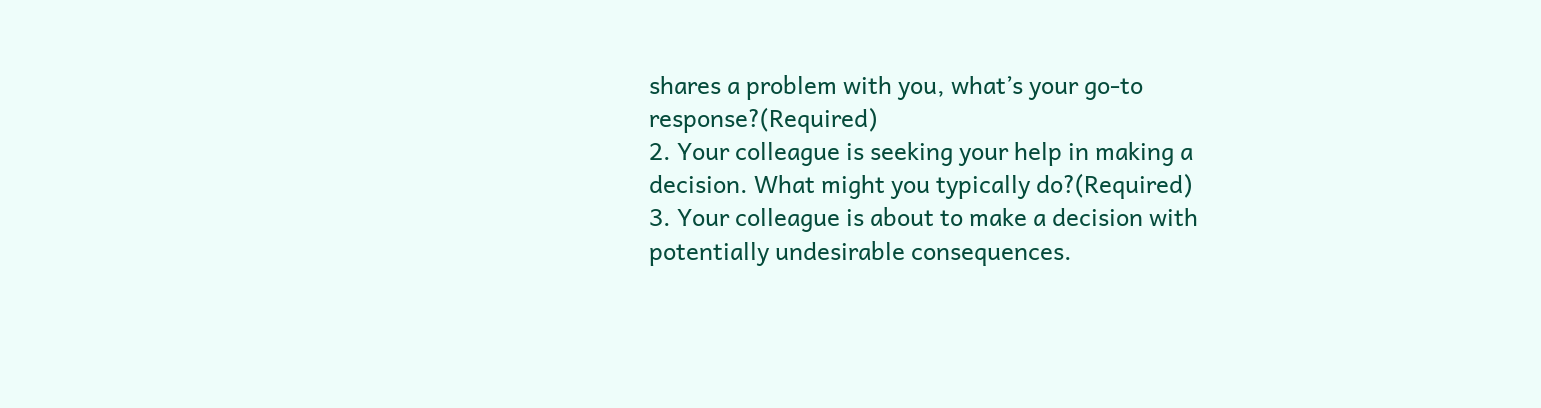shares a problem with you, what’s your go-to response?(Required)
2. Your colleague is seeking your help in making a decision. What might you typically do?(Required)
3. Your colleague is about to make a decision with potentially undesirable consequences.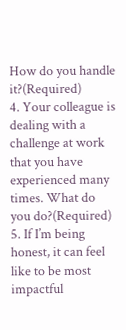How do you handle it?(Required)
4. Your colleague is dealing with a challenge at work that you have experienced many times. What do you do?(Required)
5. If I’m being honest, it can feel like to be most impactful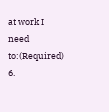at work I need to:(Required)
6.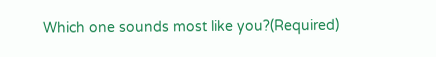Which one sounds most like you?(Required)